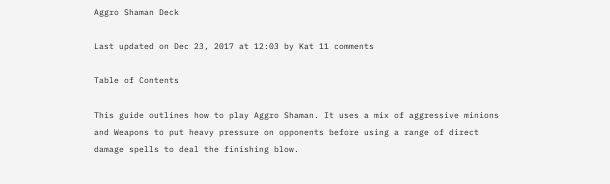Aggro Shaman Deck

Last updated on Dec 23, 2017 at 12:03 by Kat 11 comments

Table of Contents

This guide outlines how to play Aggro Shaman. It uses a mix of aggressive minions and Weapons to put heavy pressure on opponents before using a range of direct damage spells to deal the finishing blow.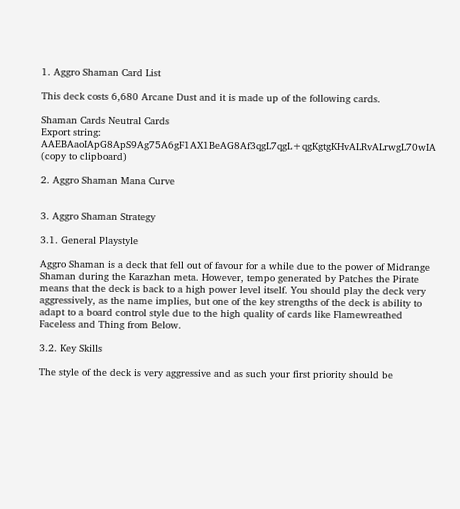1. Aggro Shaman Card List

This deck costs 6,680 Arcane Dust and it is made up of the following cards.

Shaman Cards Neutral Cards
Export string: AAEBAaoIApG8ApS9Ag75A6gF1AX1BeAG8Af3qgL7qgL+qgKgtgKHvALRvALrwgL70wIA (copy to clipboard)

2. Aggro Shaman Mana Curve


3. Aggro Shaman Strategy

3.1. General Playstyle

Aggro Shaman is a deck that fell out of favour for a while due to the power of Midrange Shaman during the Karazhan meta. However, tempo generated by Patches the Pirate means that the deck is back to a high power level itself. You should play the deck very aggressively, as the name implies, but one of the key strengths of the deck is ability to adapt to a board control style due to the high quality of cards like Flamewreathed Faceless and Thing from Below.

3.2. Key Skills

The style of the deck is very aggressive and as such your first priority should be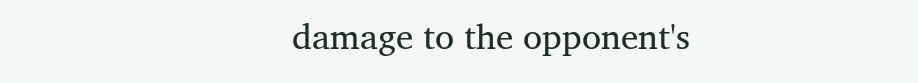damage to the opponent's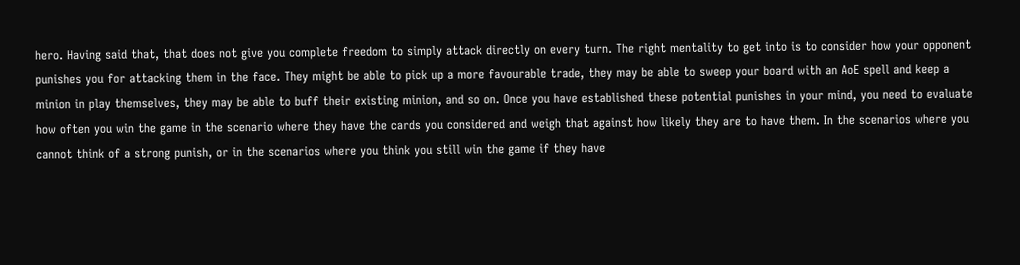hero. Having said that, that does not give you complete freedom to simply attack directly on every turn. The right mentality to get into is to consider how your opponent punishes you for attacking them in the face. They might be able to pick up a more favourable trade, they may be able to sweep your board with an AoE spell and keep a minion in play themselves, they may be able to buff their existing minion, and so on. Once you have established these potential punishes in your mind, you need to evaluate how often you win the game in the scenario where they have the cards you considered and weigh that against how likely they are to have them. In the scenarios where you cannot think of a strong punish, or in the scenarios where you think you still win the game if they have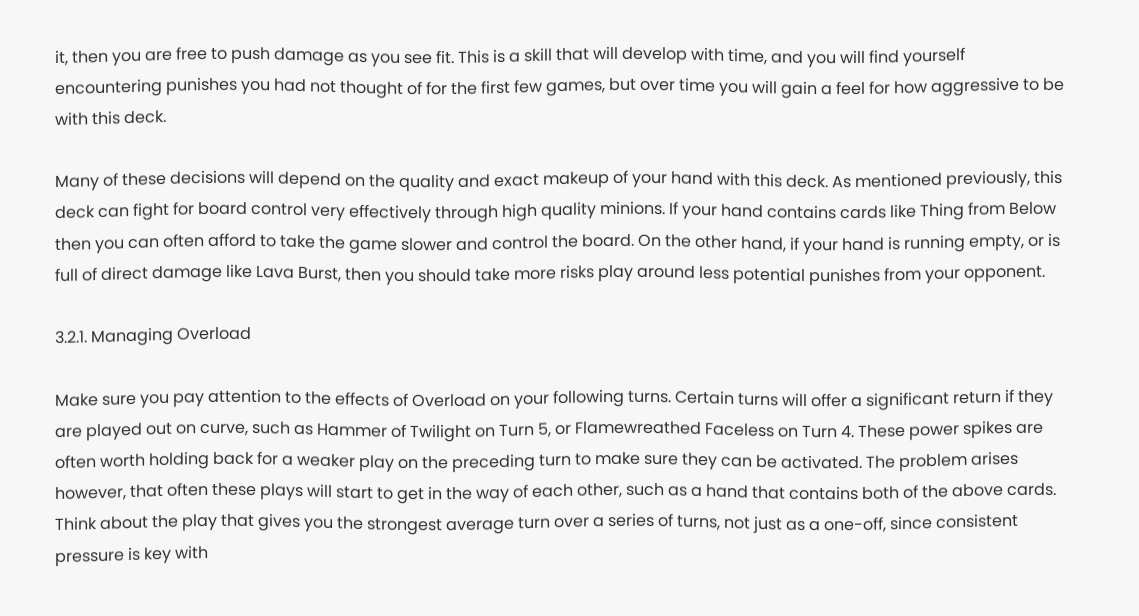it, then you are free to push damage as you see fit. This is a skill that will develop with time, and you will find yourself encountering punishes you had not thought of for the first few games, but over time you will gain a feel for how aggressive to be with this deck.

Many of these decisions will depend on the quality and exact makeup of your hand with this deck. As mentioned previously, this deck can fight for board control very effectively through high quality minions. If your hand contains cards like Thing from Below then you can often afford to take the game slower and control the board. On the other hand, if your hand is running empty, or is full of direct damage like Lava Burst, then you should take more risks play around less potential punishes from your opponent.

3.2.1. Managing Overload

Make sure you pay attention to the effects of Overload on your following turns. Certain turns will offer a significant return if they are played out on curve, such as Hammer of Twilight on Turn 5, or Flamewreathed Faceless on Turn 4. These power spikes are often worth holding back for a weaker play on the preceding turn to make sure they can be activated. The problem arises however, that often these plays will start to get in the way of each other, such as a hand that contains both of the above cards. Think about the play that gives you the strongest average turn over a series of turns, not just as a one-off, since consistent pressure is key with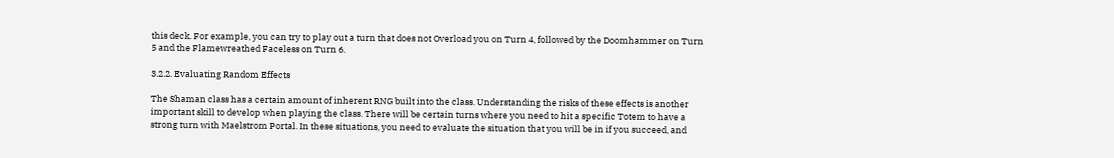this deck. For example, you can try to play out a turn that does not Overload you on Turn 4, followed by the Doomhammer on Turn 5 and the Flamewreathed Faceless on Turn 6.

3.2.2. Evaluating Random Effects

The Shaman class has a certain amount of inherent RNG built into the class. Understanding the risks of these effects is another important skill to develop when playing the class. There will be certain turns where you need to hit a specific Totem to have a strong turn with Maelstrom Portal. In these situations, you need to evaluate the situation that you will be in if you succeed, and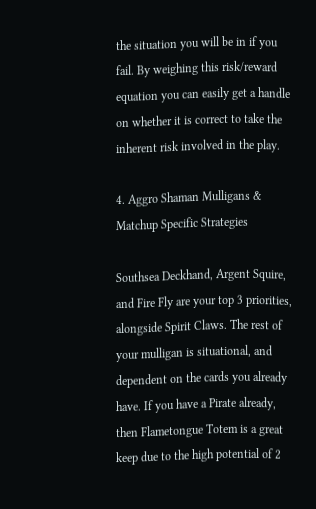the situation you will be in if you fail. By weighing this risk/reward equation you can easily get a handle on whether it is correct to take the inherent risk involved in the play.

4. Aggro Shaman Mulligans & Matchup Specific Strategies

Southsea Deckhand, Argent Squire, and Fire Fly are your top 3 priorities, alongside Spirit Claws. The rest of your mulligan is situational, and dependent on the cards you already have. If you have a Pirate already, then Flametongue Totem is a great keep due to the high potential of 2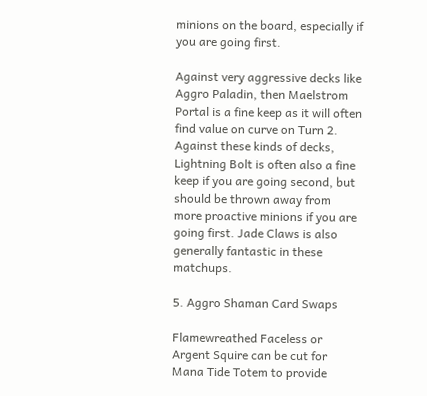minions on the board, especially if you are going first.

Against very aggressive decks like Aggro Paladin, then Maelstrom Portal is a fine keep as it will often find value on curve on Turn 2. Against these kinds of decks, Lightning Bolt is often also a fine keep if you are going second, but should be thrown away from more proactive minions if you are going first. Jade Claws is also generally fantastic in these matchups.

5. Aggro Shaman Card Swaps

Flamewreathed Faceless or Argent Squire can be cut for Mana Tide Totem to provide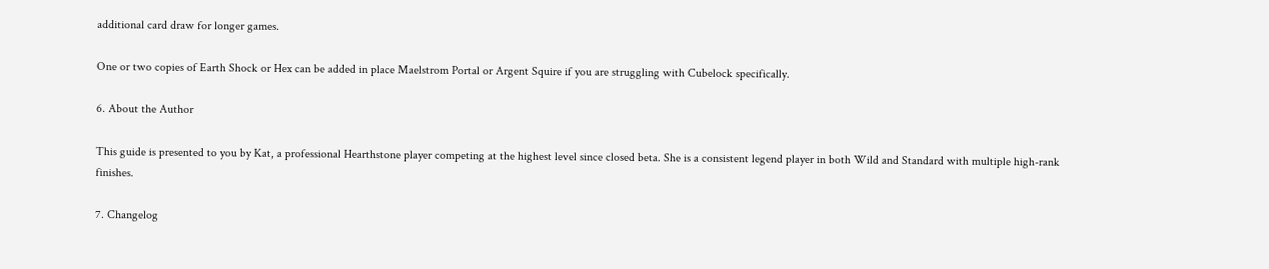additional card draw for longer games.

One or two copies of Earth Shock or Hex can be added in place Maelstrom Portal or Argent Squire if you are struggling with Cubelock specifically.

6. About the Author

This guide is presented to you by Kat, a professional Hearthstone player competing at the highest level since closed beta. She is a consistent legend player in both Wild and Standard with multiple high-rank finishes.

7. Changelog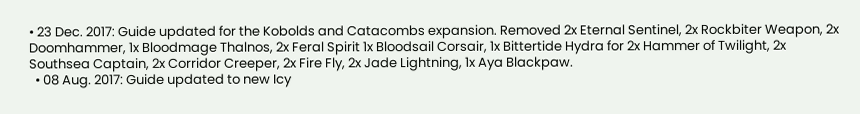• 23 Dec. 2017: Guide updated for the Kobolds and Catacombs expansion. Removed 2x Eternal Sentinel, 2x Rockbiter Weapon, 2x Doomhammer, 1x Bloodmage Thalnos, 2x Feral Spirit 1x Bloodsail Corsair, 1x Bittertide Hydra for 2x Hammer of Twilight, 2x Southsea Captain, 2x Corridor Creeper, 2x Fire Fly, 2x Jade Lightning, 1x Aya Blackpaw.
  • 08 Aug. 2017: Guide updated to new Icy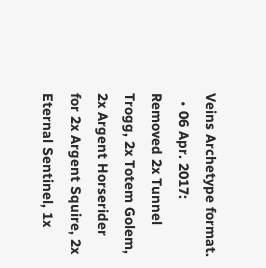Veins Archetype format.
  • 06 Apr. 2017: Removed 2x Tunnel Trogg, 2x Totem Golem, 2x Argent Horserider for 2x Argent Squire, 2x Eternal Sentinel, 1x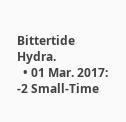Bittertide Hydra.
  • 01 Mar. 2017: -2 Small-Time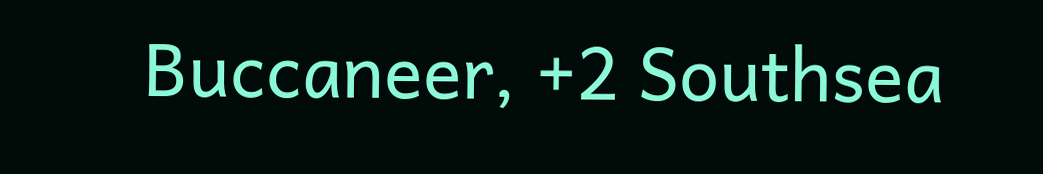Buccaneer, +2 Southsea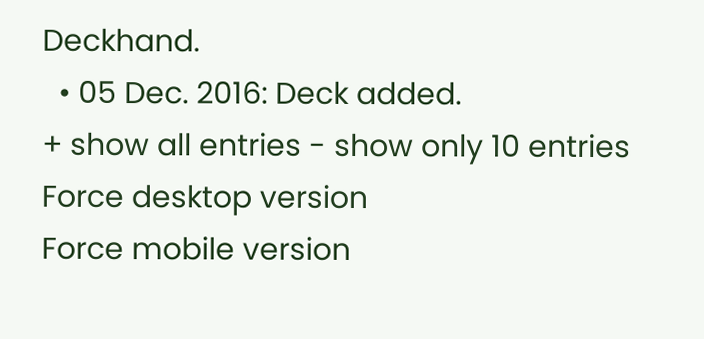Deckhand.
  • 05 Dec. 2016: Deck added.
+ show all entries - show only 10 entries
Force desktop version
Force mobile version